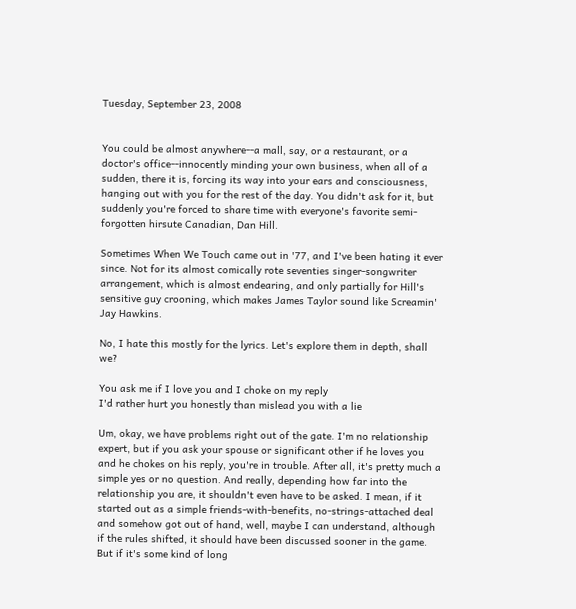Tuesday, September 23, 2008


You could be almost anywhere--a mall, say, or a restaurant, or a doctor's office--innocently minding your own business, when all of a sudden, there it is, forcing its way into your ears and consciousness, hanging out with you for the rest of the day. You didn't ask for it, but suddenly you're forced to share time with everyone's favorite semi-forgotten hirsute Canadian, Dan Hill.

Sometimes When We Touch came out in '77, and I've been hating it ever since. Not for its almost comically rote seventies singer-songwriter arrangement, which is almost endearing, and only partially for Hill's sensitive guy crooning, which makes James Taylor sound like Screamin' Jay Hawkins.

No, I hate this mostly for the lyrics. Let's explore them in depth, shall we?

You ask me if I love you and I choke on my reply
I'd rather hurt you honestly than mislead you with a lie

Um, okay, we have problems right out of the gate. I'm no relationship expert, but if you ask your spouse or significant other if he loves you and he chokes on his reply, you're in trouble. After all, it's pretty much a simple yes or no question. And really, depending how far into the relationship you are, it shouldn't even have to be asked. I mean, if it started out as a simple friends-with-benefits, no-strings-attached deal and somehow got out of hand, well, maybe I can understand, although if the rules shifted, it should have been discussed sooner in the game. But if it's some kind of long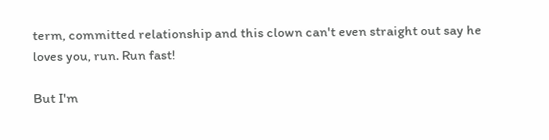term, committed relationship and this clown can't even straight out say he loves you, run. Run fast!

But I'm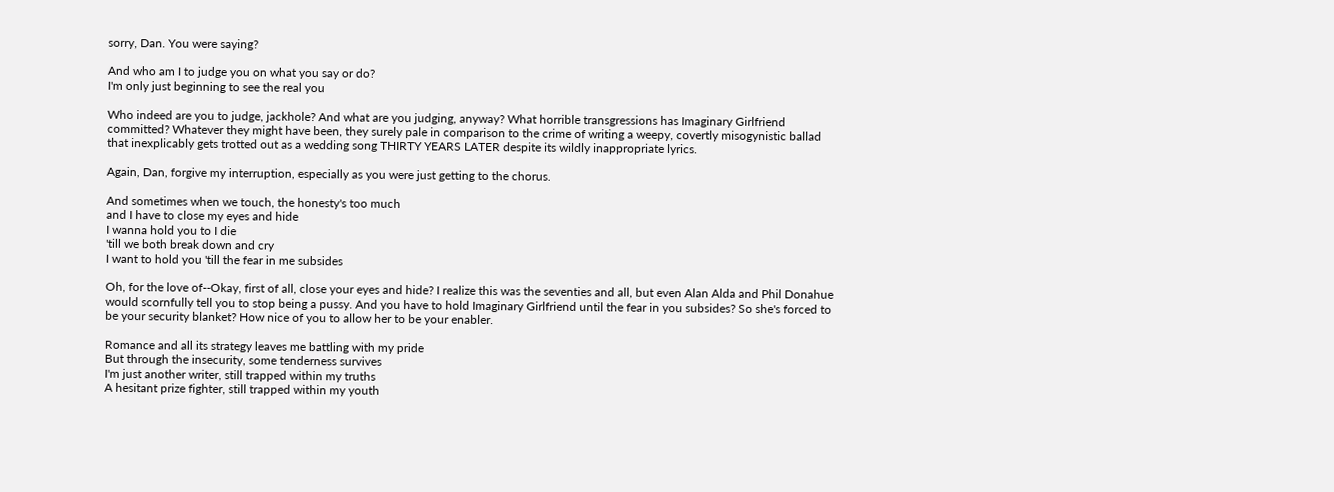sorry, Dan. You were saying?

And who am I to judge you on what you say or do?
I'm only just beginning to see the real you

Who indeed are you to judge, jackhole? And what are you judging, anyway? What horrible transgressions has Imaginary Girlfriend committed? Whatever they might have been, they surely pale in comparison to the crime of writing a weepy, covertly misogynistic ballad that inexplicably gets trotted out as a wedding song THIRTY YEARS LATER despite its wildly inappropriate lyrics.

Again, Dan, forgive my interruption, especially as you were just getting to the chorus.

And sometimes when we touch, the honesty's too much
and I have to close my eyes and hide
I wanna hold you to I die
'till we both break down and cry
I want to hold you 'till the fear in me subsides

Oh, for the love of--Okay, first of all, close your eyes and hide? I realize this was the seventies and all, but even Alan Alda and Phil Donahue would scornfully tell you to stop being a pussy. And you have to hold Imaginary Girlfriend until the fear in you subsides? So she's forced to be your security blanket? How nice of you to allow her to be your enabler.

Romance and all its strategy leaves me battling with my pride
But through the insecurity, some tenderness survives
I'm just another writer, still trapped within my truths
A hesitant prize fighter, still trapped within my youth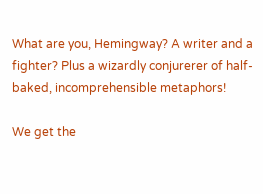What are you, Hemingway? A writer and a fighter? Plus a wizardly conjurerer of half-baked, incomprehensible metaphors!

We get the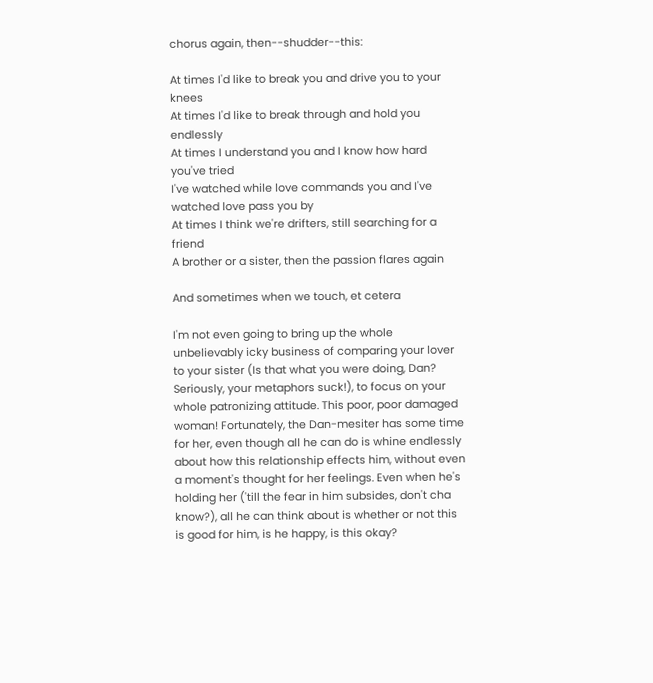chorus again, then--shudder--this:

At times I'd like to break you and drive you to your knees
At times I'd like to break through and hold you endlessly
At times I understand you and I know how hard you've tried
I've watched while love commands you and I've watched love pass you by
At times I think we're drifters, still searching for a friend
A brother or a sister, then the passion flares again

And sometimes when we touch, et cetera

I'm not even going to bring up the whole unbelievably icky business of comparing your lover to your sister (Is that what you were doing, Dan? Seriously, your metaphors suck!), to focus on your whole patronizing attitude. This poor, poor damaged woman! Fortunately, the Dan-mesiter has some time for her, even though all he can do is whine endlessly about how this relationship effects him, without even a moment's thought for her feelings. Even when he's holding her ('till the fear in him subsides, don't cha know?), all he can think about is whether or not this is good for him, is he happy, is this okay?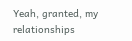Yeah, granted, my relationships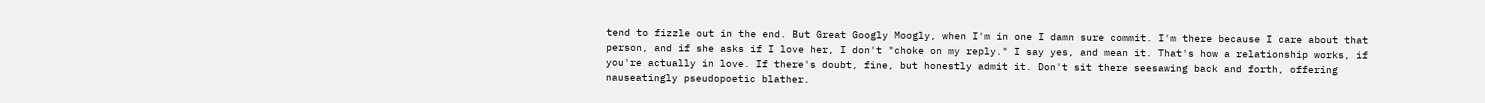tend to fizzle out in the end. But Great Googly Moogly, when I'm in one I damn sure commit. I'm there because I care about that person, and if she asks if I love her, I don't "choke on my reply." I say yes, and mean it. That's how a relationship works, if you're actually in love. If there's doubt, fine, but honestly admit it. Don't sit there seesawing back and forth, offering nauseatingly pseudopoetic blather.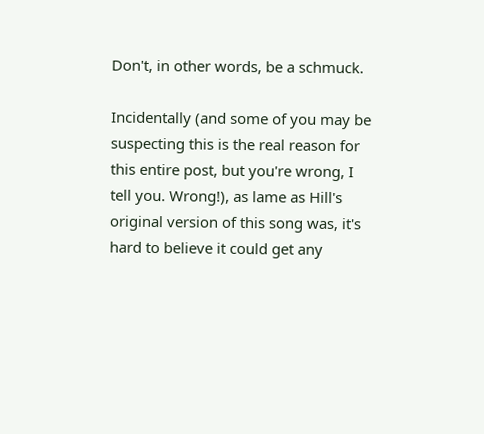Don't, in other words, be a schmuck.

Incidentally (and some of you may be suspecting this is the real reason for this entire post, but you're wrong, I tell you. Wrong!), as lame as Hill's original version of this song was, it's hard to believe it could get any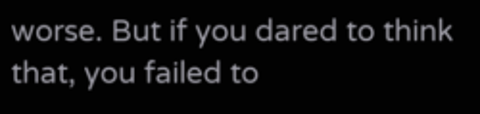worse. But if you dared to think that, you failed to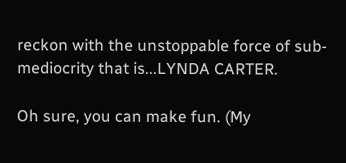reckon with the unstoppable force of sub-mediocrity that is...LYNDA CARTER.

Oh sure, you can make fun. (My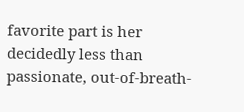favorite part is her decidedly less than passionate, out-of-breath-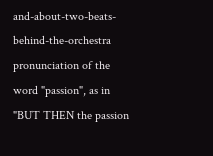and-about-two-beats-behind-the-orchestra pronunciation of the word "passion", as in "BUT THEN the passion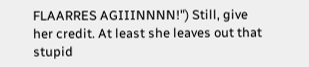FLAARRES AGIIINNNN!") Still, give her credit. At least she leaves out that stupid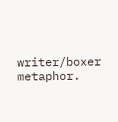writer/boxer metaphor.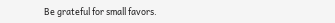Be grateful for small favors.